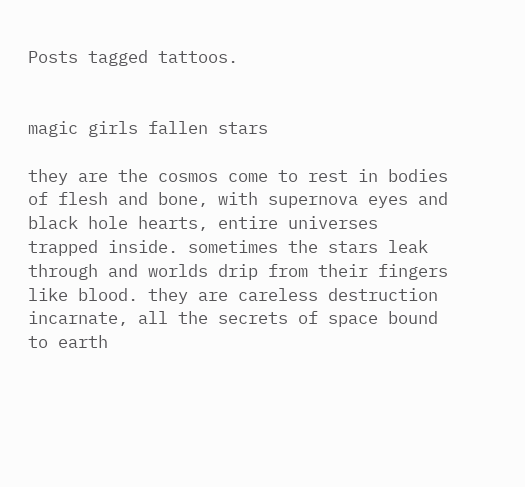Posts tagged tattoos.


magic girls fallen stars

they are the cosmos come to rest in bodies of flesh and bone, with supernova eyes and black hole hearts, entire universes trapped inside. sometimes the stars leak through and worlds drip from their fingers like blood. they are careless destruction incarnate, all the secrets of space bound to earth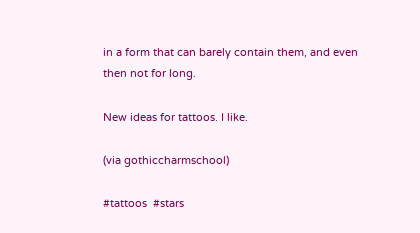in a form that can barely contain them, and even then not for long.

New ideas for tattoos. I like.

(via gothiccharmschool)

#tattoos  #stars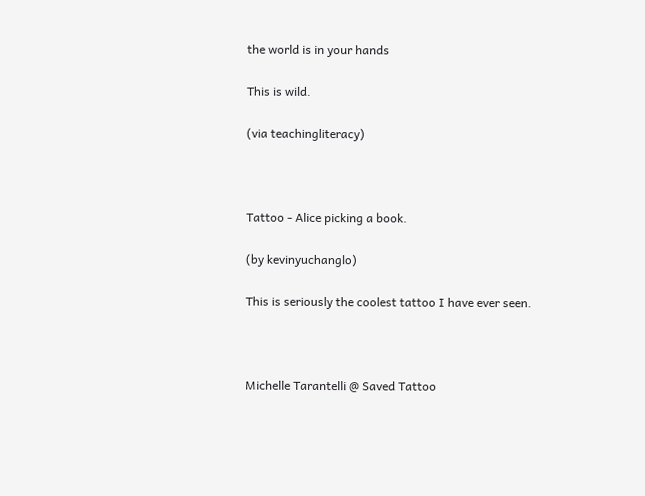the world is in your hands

This is wild.

(via teachingliteracy)



Tattoo - Alice picking a book.

(by kevinyuchanglo)

This is seriously the coolest tattoo I have ever seen.



Michelle Tarantelli @ Saved Tattoo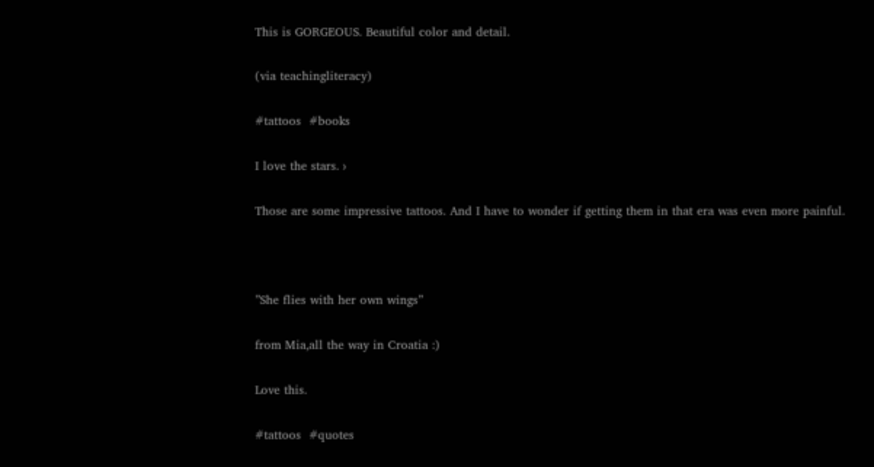This is GORGEOUS. Beautiful color and detail.

(via teachingliteracy)

#tattoos  #books

I love the stars. ›

Those are some impressive tattoos. And I have to wonder if getting them in that era was even more painful.



”She flies with her own wings”

from Mia,all the way in Croatia :)

Love this.

#tattoos  #quotes